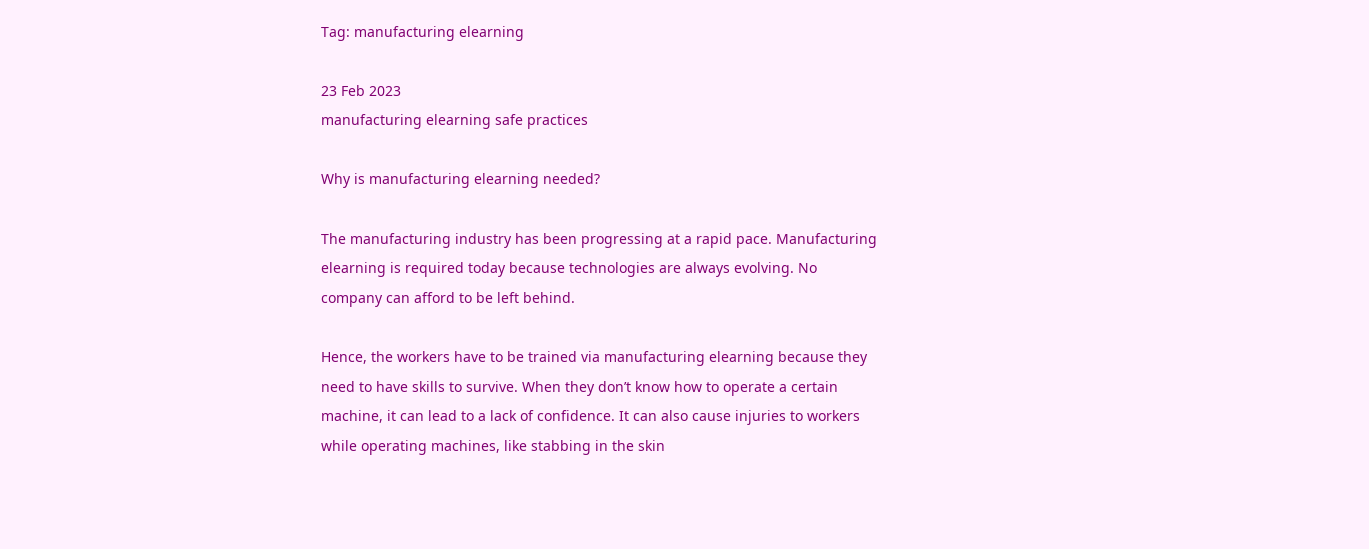Tag: manufacturing elearning

23 Feb 2023
manufacturing elearning safe practices

Why is manufacturing elearning needed?

The manufacturing industry has been progressing at a rapid pace. Manufacturing elearning is required today because technologies are always evolving. No company can afford to be left behind.

Hence, the workers have to be trained via manufacturing elearning because they need to have skills to survive. When they don’t know how to operate a certain machine, it can lead to a lack of confidence. It can also cause injuries to workers while operating machines, like stabbing in the skin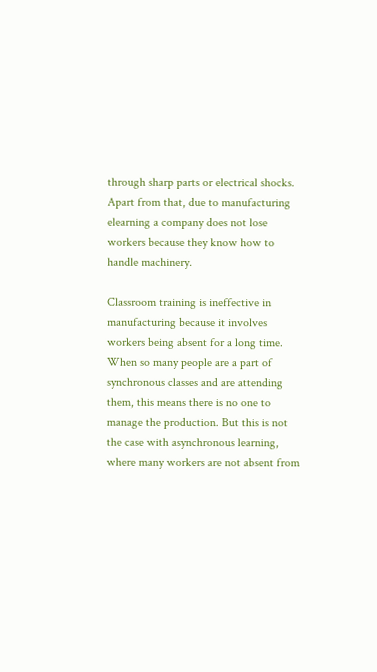through sharp parts or electrical shocks. Apart from that, due to manufacturing elearning a company does not lose workers because they know how to handle machinery.

Classroom training is ineffective in manufacturing because it involves workers being absent for a long time. When so many people are a part of synchronous classes and are attending them, this means there is no one to manage the production. But this is not the case with asynchronous learning, where many workers are not absent from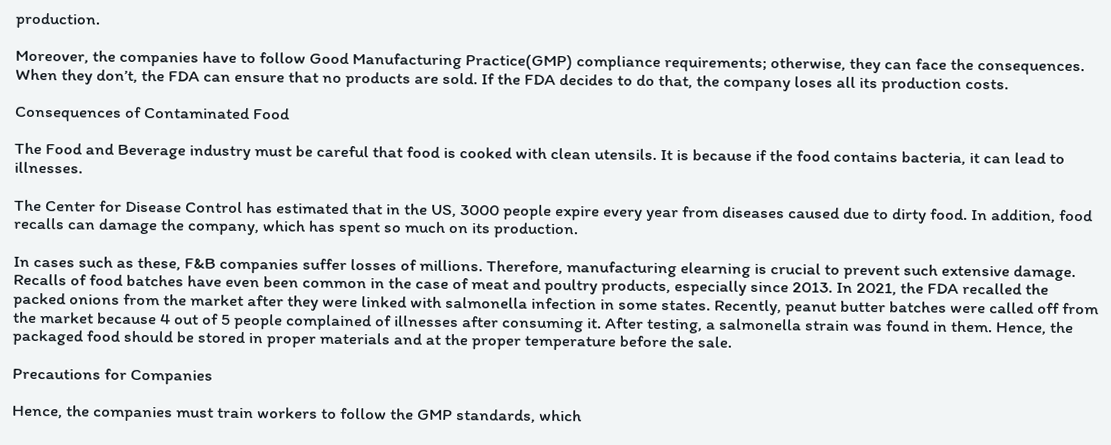production.

Moreover, the companies have to follow Good Manufacturing Practice(GMP) compliance requirements; otherwise, they can face the consequences. When they don’t, the FDA can ensure that no products are sold. If the FDA decides to do that, the company loses all its production costs.

Consequences of Contaminated Food

The Food and Beverage industry must be careful that food is cooked with clean utensils. It is because if the food contains bacteria, it can lead to illnesses.

The Center for Disease Control has estimated that in the US, 3000 people expire every year from diseases caused due to dirty food. In addition, food recalls can damage the company, which has spent so much on its production.

In cases such as these, F&B companies suffer losses of millions. Therefore, manufacturing elearning is crucial to prevent such extensive damage. Recalls of food batches have even been common in the case of meat and poultry products, especially since 2013. In 2021, the FDA recalled the packed onions from the market after they were linked with salmonella infection in some states. Recently, peanut butter batches were called off from the market because 4 out of 5 people complained of illnesses after consuming it. After testing, a salmonella strain was found in them. Hence, the packaged food should be stored in proper materials and at the proper temperature before the sale.

Precautions for Companies

Hence, the companies must train workers to follow the GMP standards, which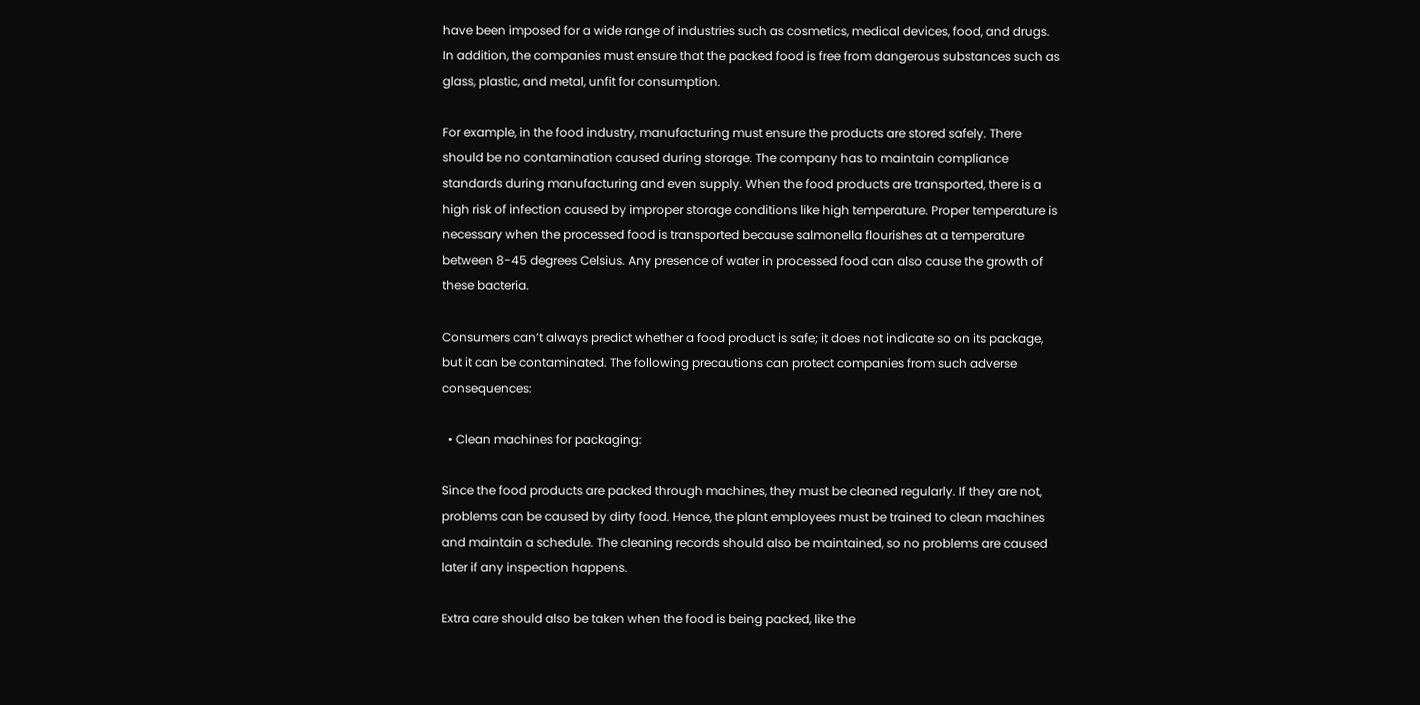have been imposed for a wide range of industries such as cosmetics, medical devices, food, and drugs. In addition, the companies must ensure that the packed food is free from dangerous substances such as glass, plastic, and metal, unfit for consumption.

For example, in the food industry, manufacturing must ensure the products are stored safely. There should be no contamination caused during storage. The company has to maintain compliance standards during manufacturing and even supply. When the food products are transported, there is a high risk of infection caused by improper storage conditions like high temperature. Proper temperature is necessary when the processed food is transported because salmonella flourishes at a temperature between 8-45 degrees Celsius. Any presence of water in processed food can also cause the growth of these bacteria.

Consumers can’t always predict whether a food product is safe; it does not indicate so on its package, but it can be contaminated. The following precautions can protect companies from such adverse consequences:

  • Clean machines for packaging:

Since the food products are packed through machines, they must be cleaned regularly. If they are not, problems can be caused by dirty food. Hence, the plant employees must be trained to clean machines and maintain a schedule. The cleaning records should also be maintained, so no problems are caused later if any inspection happens.

Extra care should also be taken when the food is being packed, like the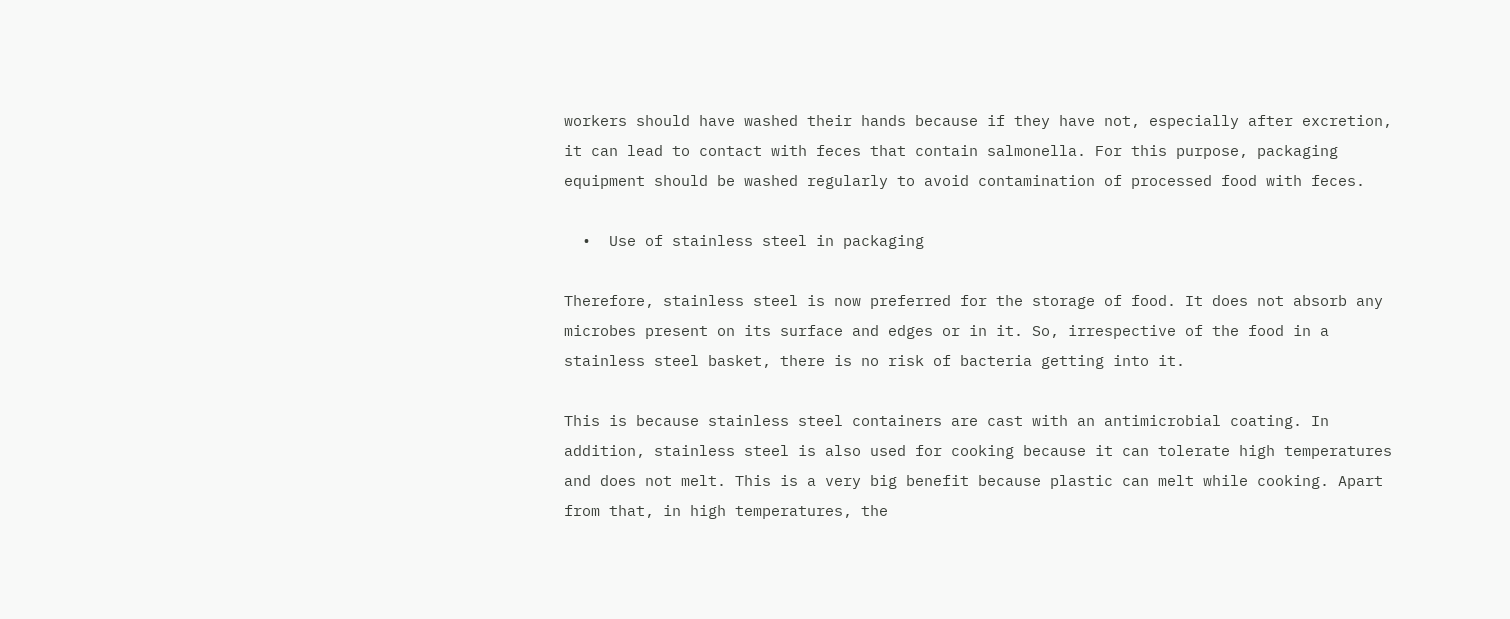workers should have washed their hands because if they have not, especially after excretion, it can lead to contact with feces that contain salmonella. For this purpose, packaging equipment should be washed regularly to avoid contamination of processed food with feces.

  •  Use of stainless steel in packaging

Therefore, stainless steel is now preferred for the storage of food. It does not absorb any microbes present on its surface and edges or in it. So, irrespective of the food in a stainless steel basket, there is no risk of bacteria getting into it.

This is because stainless steel containers are cast with an antimicrobial coating. In addition, stainless steel is also used for cooking because it can tolerate high temperatures and does not melt. This is a very big benefit because plastic can melt while cooking. Apart from that, in high temperatures, the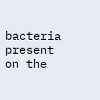bacteria present on the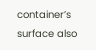container’s surface also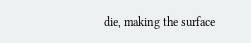die, making the surface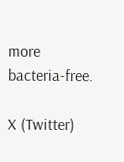more bacteria-free.

X (Twitter)